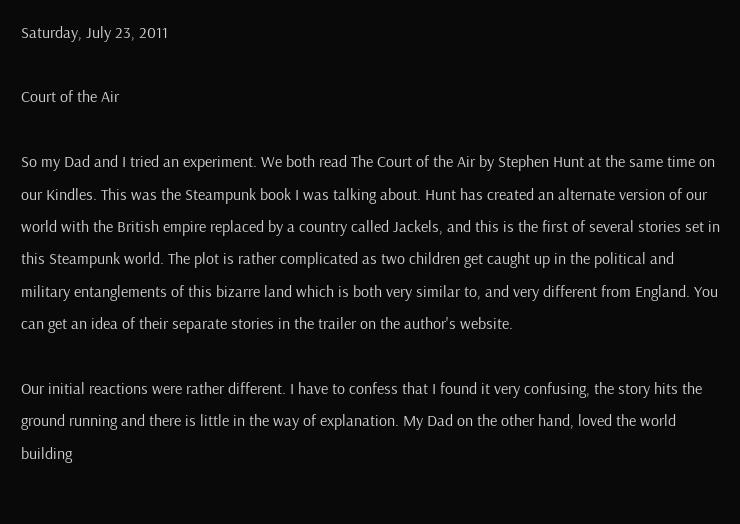Saturday, July 23, 2011

Court of the Air

So my Dad and I tried an experiment. We both read The Court of the Air by Stephen Hunt at the same time on our Kindles. This was the Steampunk book I was talking about. Hunt has created an alternate version of our world with the British empire replaced by a country called Jackels, and this is the first of several stories set in this Steampunk world. The plot is rather complicated as two children get caught up in the political and military entanglements of this bizarre land which is both very similar to, and very different from England. You can get an idea of their separate stories in the trailer on the author's website.

Our initial reactions were rather different. I have to confess that I found it very confusing, the story hits the ground running and there is little in the way of explanation. My Dad on the other hand, loved the world building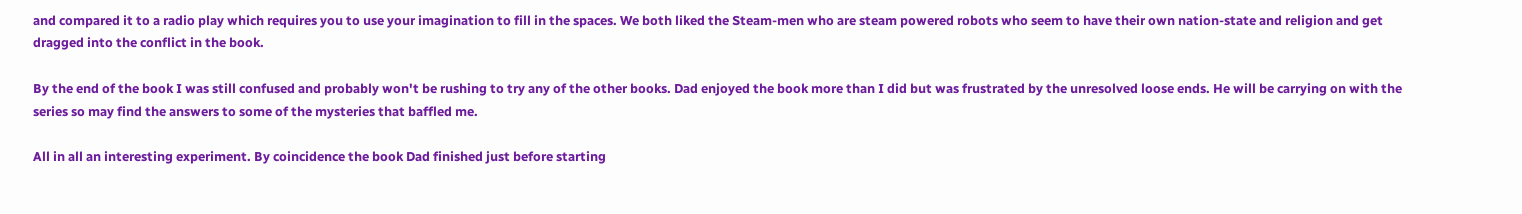and compared it to a radio play which requires you to use your imagination to fill in the spaces. We both liked the Steam-men who are steam powered robots who seem to have their own nation-state and religion and get dragged into the conflict in the book.

By the end of the book I was still confused and probably won't be rushing to try any of the other books. Dad enjoyed the book more than I did but was frustrated by the unresolved loose ends. He will be carrying on with the series so may find the answers to some of the mysteries that baffled me.

All in all an interesting experiment. By coincidence the book Dad finished just before starting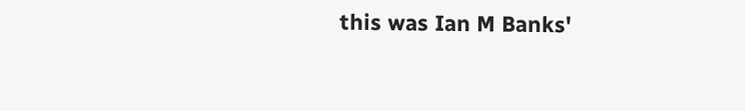this was Ian M Banks'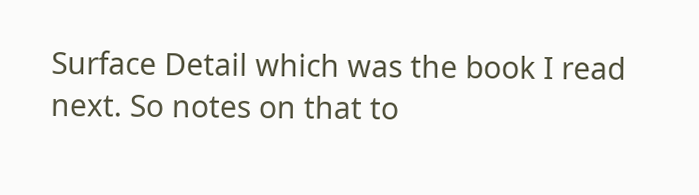Surface Detail which was the book I read next. So notes on that to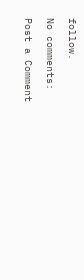follow.

No comments:

Post a Comment